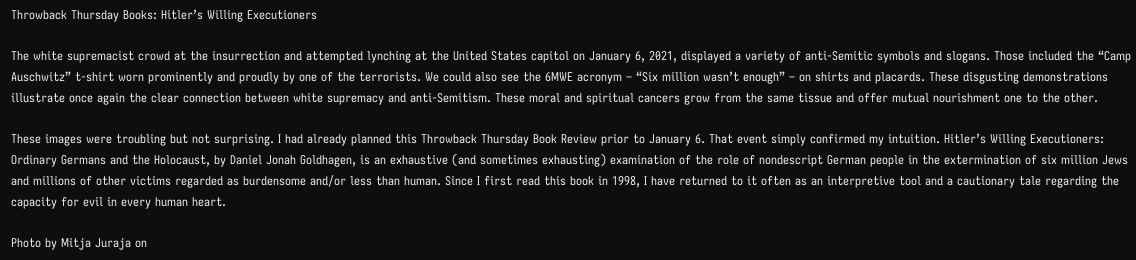Throwback Thursday Books: Hitler’s Willing Executioners

The white supremacist crowd at the insurrection and attempted lynching at the United States capitol on January 6, 2021, displayed a variety of anti-Semitic symbols and slogans. Those included the “Camp Auschwitz” t-shirt worn prominently and proudly by one of the terrorists. We could also see the 6MWE acronym – “Six million wasn’t enough” – on shirts and placards. These disgusting demonstrations illustrate once again the clear connection between white supremacy and anti-Semitism. These moral and spiritual cancers grow from the same tissue and offer mutual nourishment one to the other.

These images were troubling but not surprising. I had already planned this Throwback Thursday Book Review prior to January 6. That event simply confirmed my intuition. Hitler’s Willing Executioners: Ordinary Germans and the Holocaust, by Daniel Jonah Goldhagen, is an exhaustive (and sometimes exhausting) examination of the role of nondescript German people in the extermination of six million Jews and millions of other victims regarded as burdensome and/or less than human. Since I first read this book in 1998, I have returned to it often as an interpretive tool and a cautionary tale regarding the capacity for evil in every human heart.

Photo by Mitja Juraja on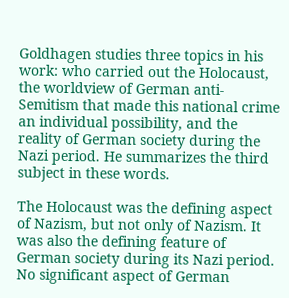Goldhagen studies three topics in his work: who carried out the Holocaust, the worldview of German anti-Semitism that made this national crime an individual possibility, and the reality of German society during the Nazi period. He summarizes the third subject in these words.

The Holocaust was the defining aspect of Nazism, but not only of Nazism. It was also the defining feature of German society during its Nazi period. No significant aspect of German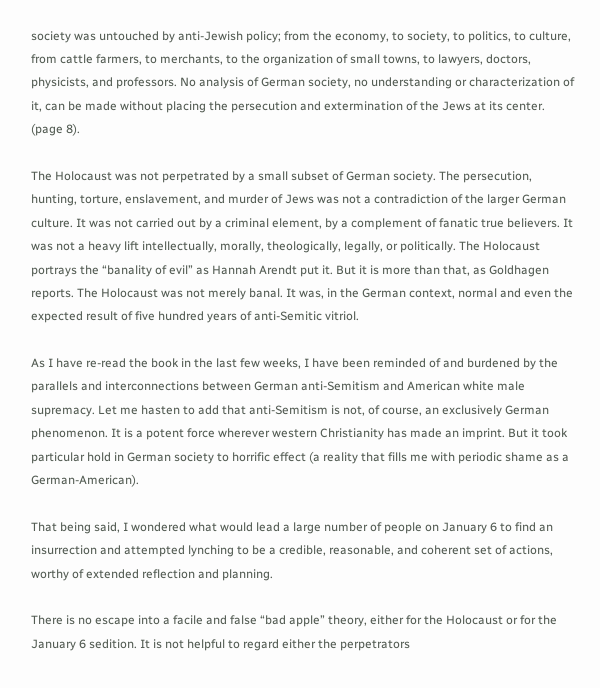society was untouched by anti-Jewish policy; from the economy, to society, to politics, to culture, from cattle farmers, to merchants, to the organization of small towns, to lawyers, doctors, physicists, and professors. No analysis of German society, no understanding or characterization of it, can be made without placing the persecution and extermination of the Jews at its center. (page 8).

The Holocaust was not perpetrated by a small subset of German society. The persecution, hunting, torture, enslavement, and murder of Jews was not a contradiction of the larger German culture. It was not carried out by a criminal element, by a complement of fanatic true believers. It was not a heavy lift intellectually, morally, theologically, legally, or politically. The Holocaust portrays the “banality of evil” as Hannah Arendt put it. But it is more than that, as Goldhagen reports. The Holocaust was not merely banal. It was, in the German context, normal and even the expected result of five hundred years of anti-Semitic vitriol.

As I have re-read the book in the last few weeks, I have been reminded of and burdened by the parallels and interconnections between German anti-Semitism and American white male supremacy. Let me hasten to add that anti-Semitism is not, of course, an exclusively German phenomenon. It is a potent force wherever western Christianity has made an imprint. But it took particular hold in German society to horrific effect (a reality that fills me with periodic shame as a German-American).

That being said, I wondered what would lead a large number of people on January 6 to find an insurrection and attempted lynching to be a credible, reasonable, and coherent set of actions, worthy of extended reflection and planning.

There is no escape into a facile and false “bad apple” theory, either for the Holocaust or for the January 6 sedition. It is not helpful to regard either the perpetrators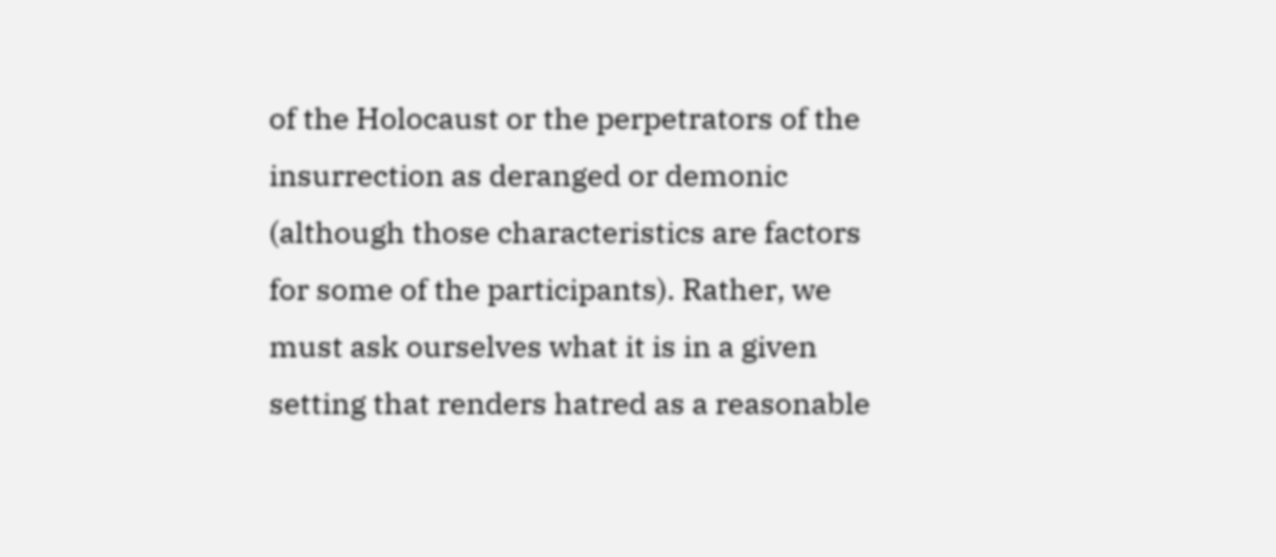of the Holocaust or the perpetrators of the insurrection as deranged or demonic (although those characteristics are factors for some of the participants). Rather, we must ask ourselves what it is in a given setting that renders hatred as a reasonable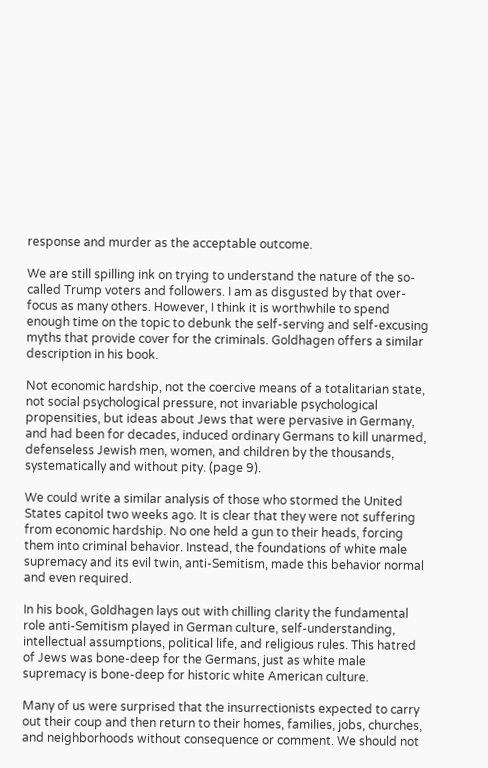response and murder as the acceptable outcome.

We are still spilling ink on trying to understand the nature of the so-called Trump voters and followers. I am as disgusted by that over-focus as many others. However, I think it is worthwhile to spend enough time on the topic to debunk the self-serving and self-excusing myths that provide cover for the criminals. Goldhagen offers a similar description in his book.

Not economic hardship, not the coercive means of a totalitarian state, not social psychological pressure, not invariable psychological propensities, but ideas about Jews that were pervasive in Germany, and had been for decades, induced ordinary Germans to kill unarmed, defenseless Jewish men, women, and children by the thousands, systematically and without pity. (page 9).

We could write a similar analysis of those who stormed the United States capitol two weeks ago. It is clear that they were not suffering from economic hardship. No one held a gun to their heads, forcing them into criminal behavior. Instead, the foundations of white male supremacy and its evil twin, anti-Semitism, made this behavior normal and even required.

In his book, Goldhagen lays out with chilling clarity the fundamental role anti-Semitism played in German culture, self-understanding, intellectual assumptions, political life, and religious rules. This hatred of Jews was bone-deep for the Germans, just as white male supremacy is bone-deep for historic white American culture.

Many of us were surprised that the insurrectionists expected to carry out their coup and then return to their homes, families, jobs, churches, and neighborhoods without consequence or comment. We should not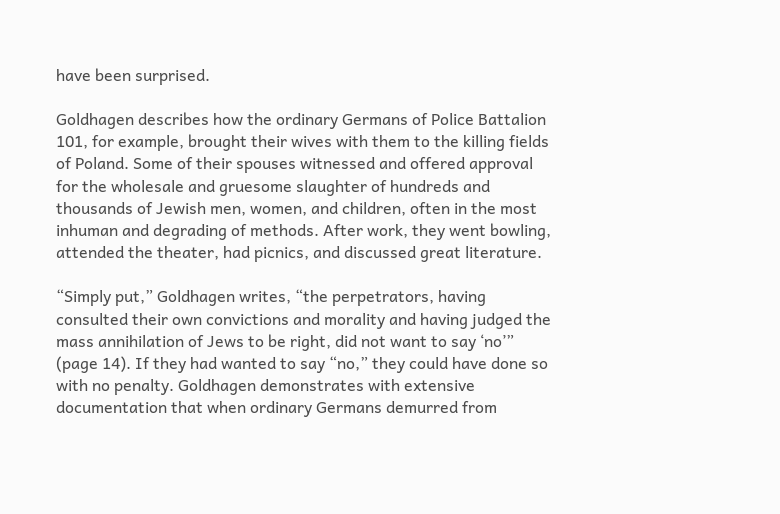have been surprised.

Goldhagen describes how the ordinary Germans of Police Battalion 101, for example, brought their wives with them to the killing fields of Poland. Some of their spouses witnessed and offered approval for the wholesale and gruesome slaughter of hundreds and thousands of Jewish men, women, and children, often in the most inhuman and degrading of methods. After work, they went bowling, attended the theater, had picnics, and discussed great literature.

“Simply put,” Goldhagen writes, “the perpetrators, having consulted their own convictions and morality and having judged the mass annihilation of Jews to be right, did not want to say ‘no’” (page 14). If they had wanted to say “no,” they could have done so with no penalty. Goldhagen demonstrates with extensive documentation that when ordinary Germans demurred from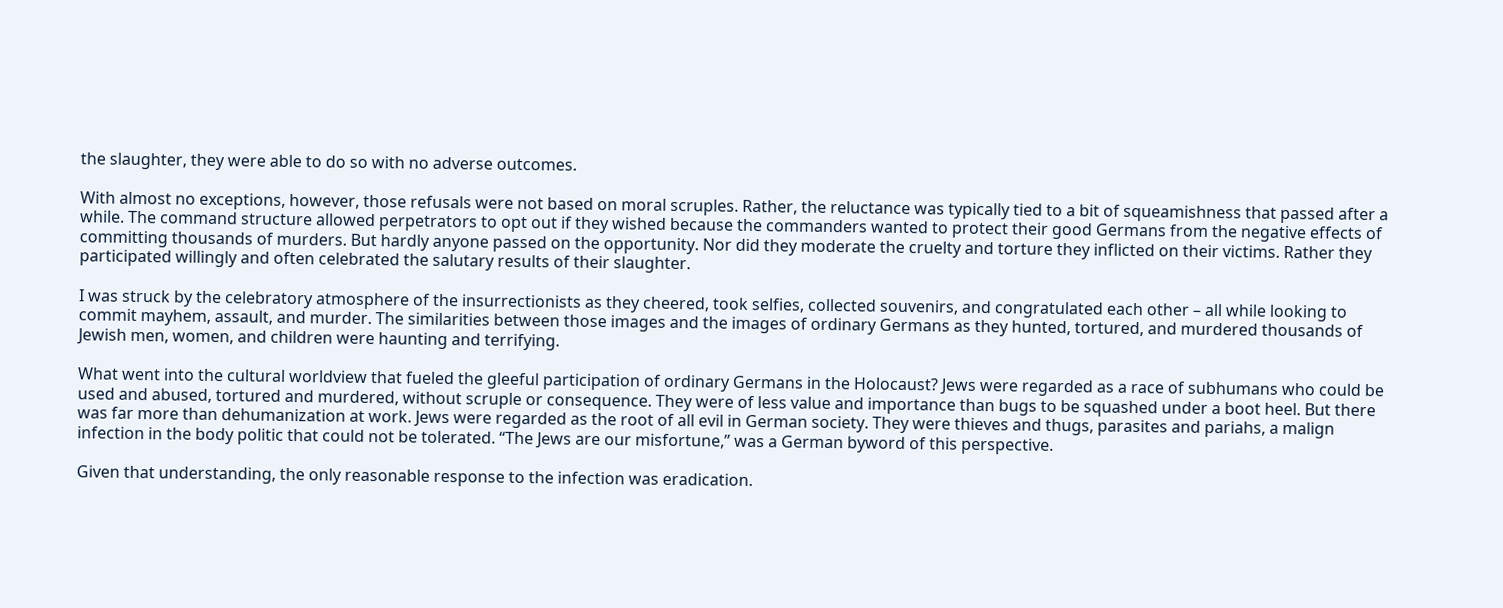the slaughter, they were able to do so with no adverse outcomes.

With almost no exceptions, however, those refusals were not based on moral scruples. Rather, the reluctance was typically tied to a bit of squeamishness that passed after a while. The command structure allowed perpetrators to opt out if they wished because the commanders wanted to protect their good Germans from the negative effects of committing thousands of murders. But hardly anyone passed on the opportunity. Nor did they moderate the cruelty and torture they inflicted on their victims. Rather they participated willingly and often celebrated the salutary results of their slaughter.

I was struck by the celebratory atmosphere of the insurrectionists as they cheered, took selfies, collected souvenirs, and congratulated each other – all while looking to commit mayhem, assault, and murder. The similarities between those images and the images of ordinary Germans as they hunted, tortured, and murdered thousands of Jewish men, women, and children were haunting and terrifying.

What went into the cultural worldview that fueled the gleeful participation of ordinary Germans in the Holocaust? Jews were regarded as a race of subhumans who could be used and abused, tortured and murdered, without scruple or consequence. They were of less value and importance than bugs to be squashed under a boot heel. But there was far more than dehumanization at work. Jews were regarded as the root of all evil in German society. They were thieves and thugs, parasites and pariahs, a malign infection in the body politic that could not be tolerated. “The Jews are our misfortune,” was a German byword of this perspective.

Given that understanding, the only reasonable response to the infection was eradication.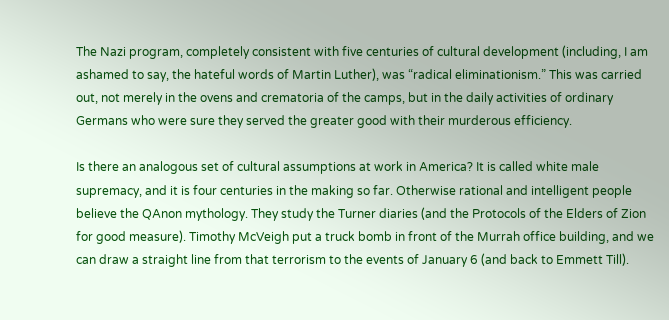The Nazi program, completely consistent with five centuries of cultural development (including, I am ashamed to say, the hateful words of Martin Luther), was “radical eliminationism.” This was carried out, not merely in the ovens and crematoria of the camps, but in the daily activities of ordinary Germans who were sure they served the greater good with their murderous efficiency.

Is there an analogous set of cultural assumptions at work in America? It is called white male supremacy, and it is four centuries in the making so far. Otherwise rational and intelligent people believe the QAnon mythology. They study the Turner diaries (and the Protocols of the Elders of Zion for good measure). Timothy McVeigh put a truck bomb in front of the Murrah office building, and we can draw a straight line from that terrorism to the events of January 6 (and back to Emmett Till).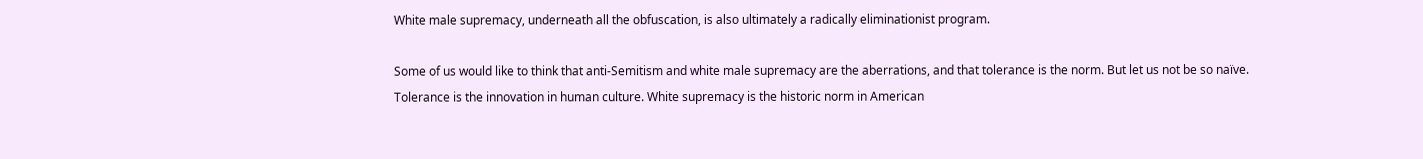White male supremacy, underneath all the obfuscation, is also ultimately a radically eliminationist program.

Some of us would like to think that anti-Semitism and white male supremacy are the aberrations, and that tolerance is the norm. But let us not be so naïve. Tolerance is the innovation in human culture. White supremacy is the historic norm in American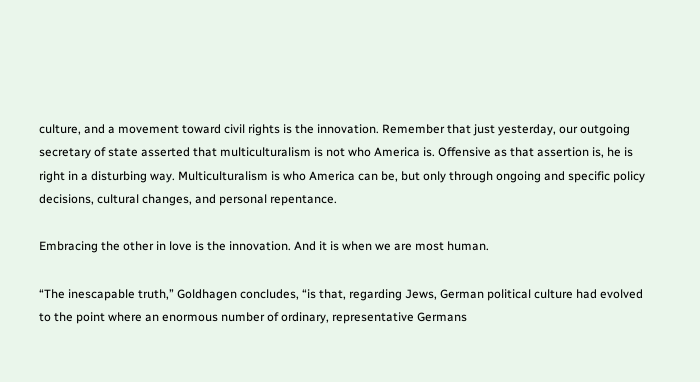culture, and a movement toward civil rights is the innovation. Remember that just yesterday, our outgoing secretary of state asserted that multiculturalism is not who America is. Offensive as that assertion is, he is right in a disturbing way. Multiculturalism is who America can be, but only through ongoing and specific policy decisions, cultural changes, and personal repentance.

Embracing the other in love is the innovation. And it is when we are most human.

“The inescapable truth,” Goldhagen concludes, “is that, regarding Jews, German political culture had evolved to the point where an enormous number of ordinary, representative Germans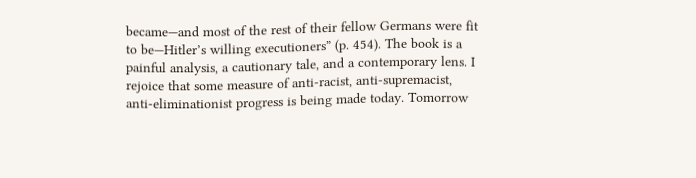became—and most of the rest of their fellow Germans were fit to be—Hitler’s willing executioners” (p. 454). The book is a painful analysis, a cautionary tale, and a contemporary lens. I rejoice that some measure of anti-racist, anti-supremacist, anti-eliminationist progress is being made today. Tomorrow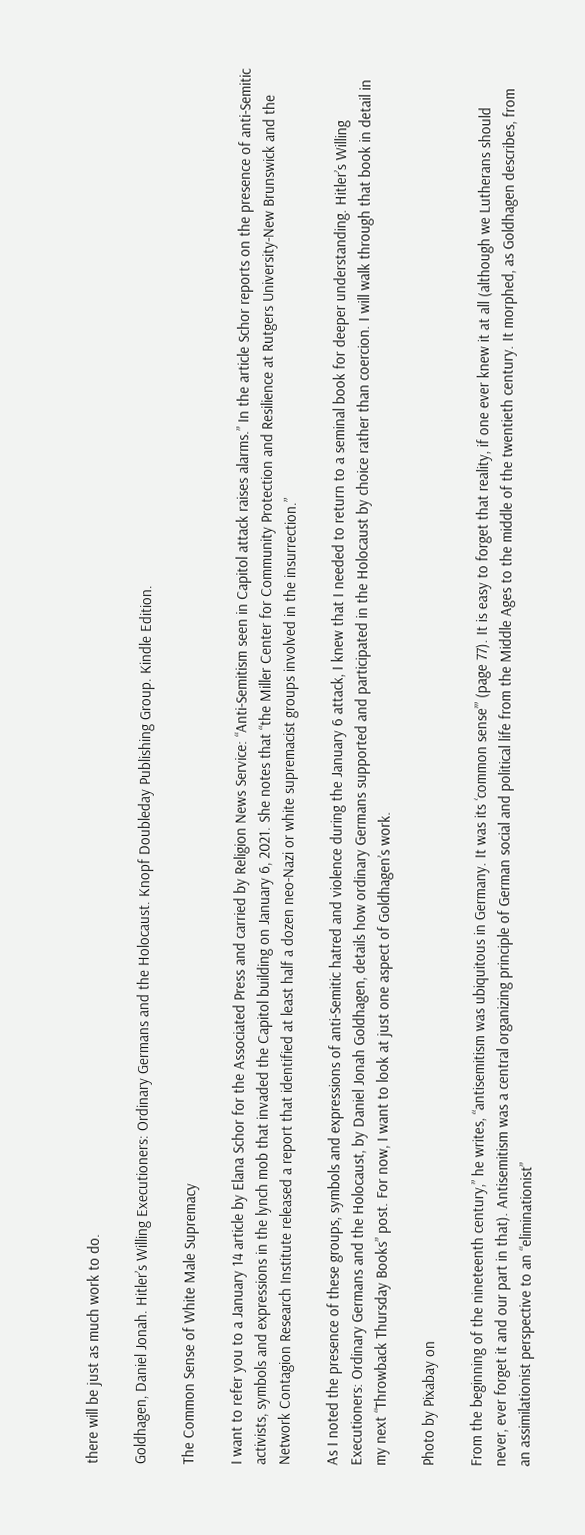there will be just as much work to do.

Goldhagen, Daniel Jonah. Hitler’s Willing Executioners: Ordinary Germans and the Holocaust. Knopf Doubleday Publishing Group. Kindle Edition.

The Common Sense of White Male Supremacy

I want to refer you to a January 14 article by Elana Schor for the Associated Press and carried by Religion News Service: “Anti-Semitism seen in Capitol attack raises alarms.” In the article Schor reports on the presence of anti-Semitic activists, symbols and expressions in the lynch mob that invaded the Capitol building on January 6, 2021. She notes that “the Miller Center for Community Protection and Resilience at Rutgers University-New Brunswick and the Network Contagion Research Institute released a report that identified at least half a dozen neo-Nazi or white supremacist groups involved in the insurrection.”

As I noted the presence of these groups, symbols and expressions of anti-Semitic hatred and violence during the January 6 attack, I knew that I needed to return to a seminal book for deeper understanding. Hitler’s Willing Executioners: Ordinary Germans and the Holocaust, by Daniel Jonah Goldhagen, details how ordinary Germans supported and participated in the Holocaust by choice rather than coercion. I will walk through that book in detail in my next “Throwback Thursday Books” post. For now, I want to look at just one aspect of Goldhagen’s work.

Photo by Pixabay on

From the beginning of the nineteenth century,” he writes, “antisemitism was ubiquitous in Germany. It was its ‘common sense’” (page 77). It is easy to forget that reality, if one ever knew it at all (although we Lutherans should never, ever forget it and our part in that). Antisemitism was a central organizing principle of German social and political life from the Middle Ages to the middle of the twentieth century. It morphed, as Goldhagen describes, from an assimilationist perspective to an “eliminationist”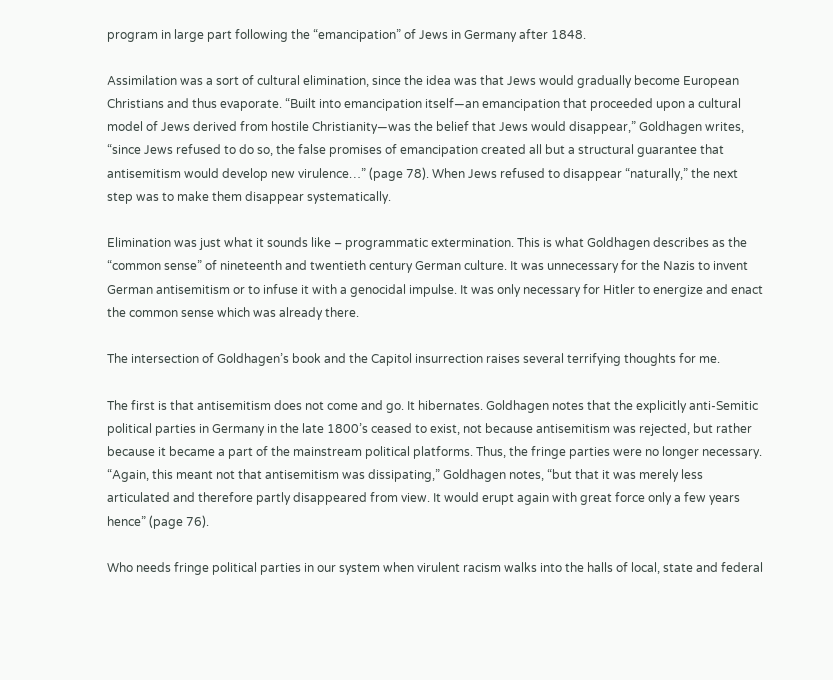program in large part following the “emancipation” of Jews in Germany after 1848.

Assimilation was a sort of cultural elimination, since the idea was that Jews would gradually become European Christians and thus evaporate. “Built into emancipation itself—an emancipation that proceeded upon a cultural model of Jews derived from hostile Christianity—was the belief that Jews would disappear,” Goldhagen writes, “since Jews refused to do so, the false promises of emancipation created all but a structural guarantee that antisemitism would develop new virulence…” (page 78). When Jews refused to disappear “naturally,” the next step was to make them disappear systematically.

Elimination was just what it sounds like – programmatic extermination. This is what Goldhagen describes as the “common sense” of nineteenth and twentieth century German culture. It was unnecessary for the Nazis to invent German antisemitism or to infuse it with a genocidal impulse. It was only necessary for Hitler to energize and enact the common sense which was already there.

The intersection of Goldhagen’s book and the Capitol insurrection raises several terrifying thoughts for me.

The first is that antisemitism does not come and go. It hibernates. Goldhagen notes that the explicitly anti-Semitic political parties in Germany in the late 1800’s ceased to exist, not because antisemitism was rejected, but rather because it became a part of the mainstream political platforms. Thus, the fringe parties were no longer necessary. “Again, this meant not that antisemitism was dissipating,” Goldhagen notes, “but that it was merely less articulated and therefore partly disappeared from view. It would erupt again with great force only a few years hence” (page 76).

Who needs fringe political parties in our system when virulent racism walks into the halls of local, state and federal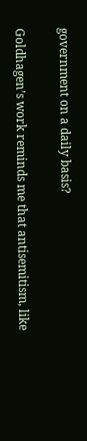government on a daily basis?

Goldhagen’s work reminds me that antisemitism, like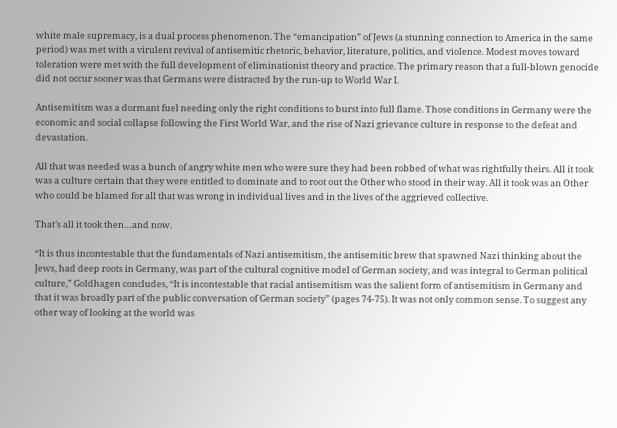white male supremacy, is a dual process phenomenon. The “emancipation” of Jews (a stunning connection to America in the same period) was met with a virulent revival of antisemitic rhetoric, behavior, literature, politics, and violence. Modest moves toward toleration were met with the full development of eliminationist theory and practice. The primary reason that a full-blown genocide did not occur sooner was that Germans were distracted by the run-up to World War I.

Antisemitism was a dormant fuel needing only the right conditions to burst into full flame. Those conditions in Germany were the economic and social collapse following the First World War, and the rise of Nazi grievance culture in response to the defeat and devastation.

All that was needed was a bunch of angry white men who were sure they had been robbed of what was rightfully theirs. All it took was a culture certain that they were entitled to dominate and to root out the Other who stood in their way. All it took was an Other who could be blamed for all that was wrong in individual lives and in the lives of the aggrieved collective.

That’s all it took then…and now.

“It is thus incontestable that the fundamentals of Nazi antisemitism, the antisemitic brew that spawned Nazi thinking about the Jews, had deep roots in Germany, was part of the cultural cognitive model of German society, and was integral to German political culture,” Goldhagen concludes, “It is incontestable that racial antisemitism was the salient form of antisemitism in Germany and that it was broadly part of the public conversation of German society” (pages 74-75). It was not only common sense. To suggest any other way of looking at the world was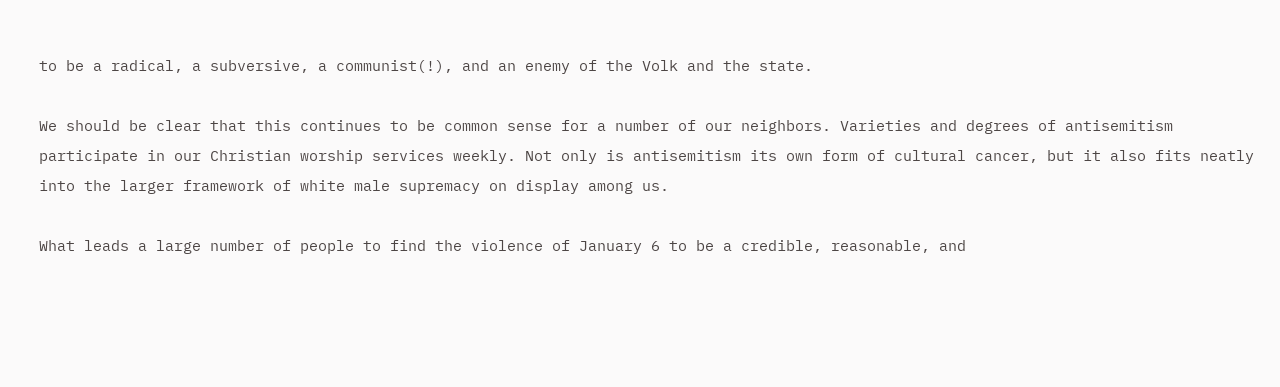to be a radical, a subversive, a communist(!), and an enemy of the Volk and the state.

We should be clear that this continues to be common sense for a number of our neighbors. Varieties and degrees of antisemitism participate in our Christian worship services weekly. Not only is antisemitism its own form of cultural cancer, but it also fits neatly into the larger framework of white male supremacy on display among us.

What leads a large number of people to find the violence of January 6 to be a credible, reasonable, and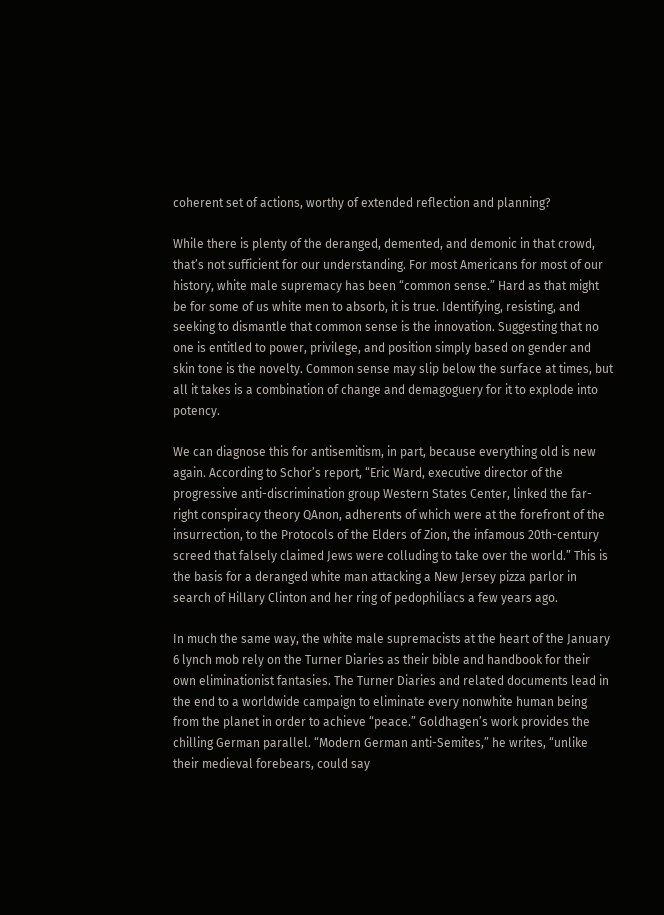coherent set of actions, worthy of extended reflection and planning?

While there is plenty of the deranged, demented, and demonic in that crowd, that’s not sufficient for our understanding. For most Americans for most of our history, white male supremacy has been “common sense.” Hard as that might be for some of us white men to absorb, it is true. Identifying, resisting, and seeking to dismantle that common sense is the innovation. Suggesting that no one is entitled to power, privilege, and position simply based on gender and skin tone is the novelty. Common sense may slip below the surface at times, but all it takes is a combination of change and demagoguery for it to explode into potency.

We can diagnose this for antisemitism, in part, because everything old is new again. According to Schor’s report, “Eric Ward, executive director of the progressive anti-discrimination group Western States Center, linked the far-right conspiracy theory QAnon, adherents of which were at the forefront of the insurrection, to the Protocols of the Elders of Zion, the infamous 20th-century screed that falsely claimed Jews were colluding to take over the world.” This is the basis for a deranged white man attacking a New Jersey pizza parlor in search of Hillary Clinton and her ring of pedophiliacs a few years ago.

In much the same way, the white male supremacists at the heart of the January 6 lynch mob rely on the Turner Diaries as their bible and handbook for their own eliminationist fantasies. The Turner Diaries and related documents lead in the end to a worldwide campaign to eliminate every nonwhite human being from the planet in order to achieve “peace.” Goldhagen’s work provides the chilling German parallel. “Modern German anti-Semites,” he writes, “unlike their medieval forebears, could say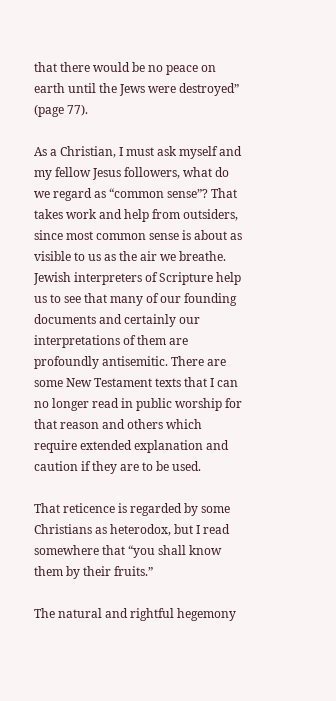that there would be no peace on earth until the Jews were destroyed” (page 77).

As a Christian, I must ask myself and my fellow Jesus followers, what do we regard as “common sense”? That takes work and help from outsiders, since most common sense is about as visible to us as the air we breathe. Jewish interpreters of Scripture help us to see that many of our founding documents and certainly our interpretations of them are profoundly antisemitic. There are some New Testament texts that I can no longer read in public worship for that reason and others which require extended explanation and caution if they are to be used.

That reticence is regarded by some Christians as heterodox, but I read somewhere that “you shall know them by their fruits.”

The natural and rightful hegemony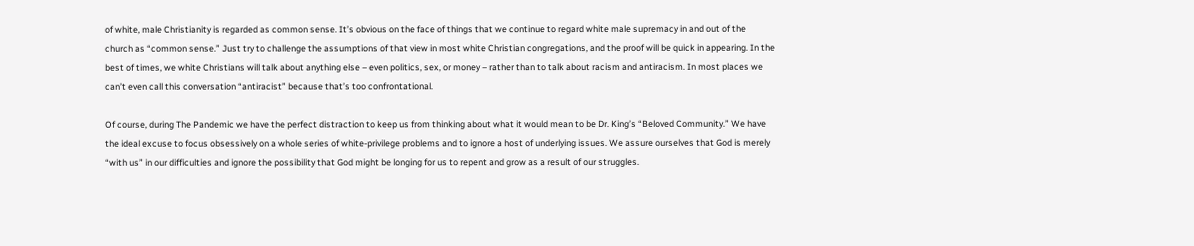of white, male Christianity is regarded as common sense. It’s obvious on the face of things that we continue to regard white male supremacy in and out of the church as “common sense.” Just try to challenge the assumptions of that view in most white Christian congregations, and the proof will be quick in appearing. In the best of times, we white Christians will talk about anything else – even politics, sex, or money – rather than to talk about racism and antiracism. In most places we can’t even call this conversation “antiracist” because that’s too confrontational.

Of course, during The Pandemic we have the perfect distraction to keep us from thinking about what it would mean to be Dr. King’s “Beloved Community.” We have the ideal excuse to focus obsessively on a whole series of white-privilege problems and to ignore a host of underlying issues. We assure ourselves that God is merely “with us” in our difficulties and ignore the possibility that God might be longing for us to repent and grow as a result of our struggles.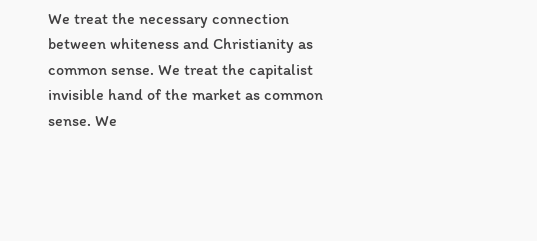We treat the necessary connection between whiteness and Christianity as common sense. We treat the capitalist invisible hand of the market as common sense. We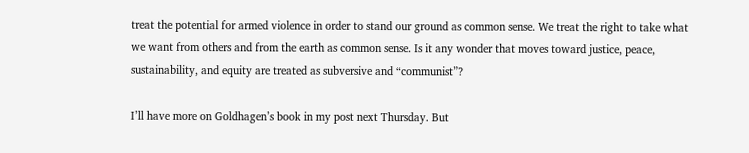treat the potential for armed violence in order to stand our ground as common sense. We treat the right to take what we want from others and from the earth as common sense. Is it any wonder that moves toward justice, peace, sustainability, and equity are treated as subversive and “communist”?

I’ll have more on Goldhagen’s book in my post next Thursday. But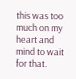this was too much on my heart and mind to wait for that.